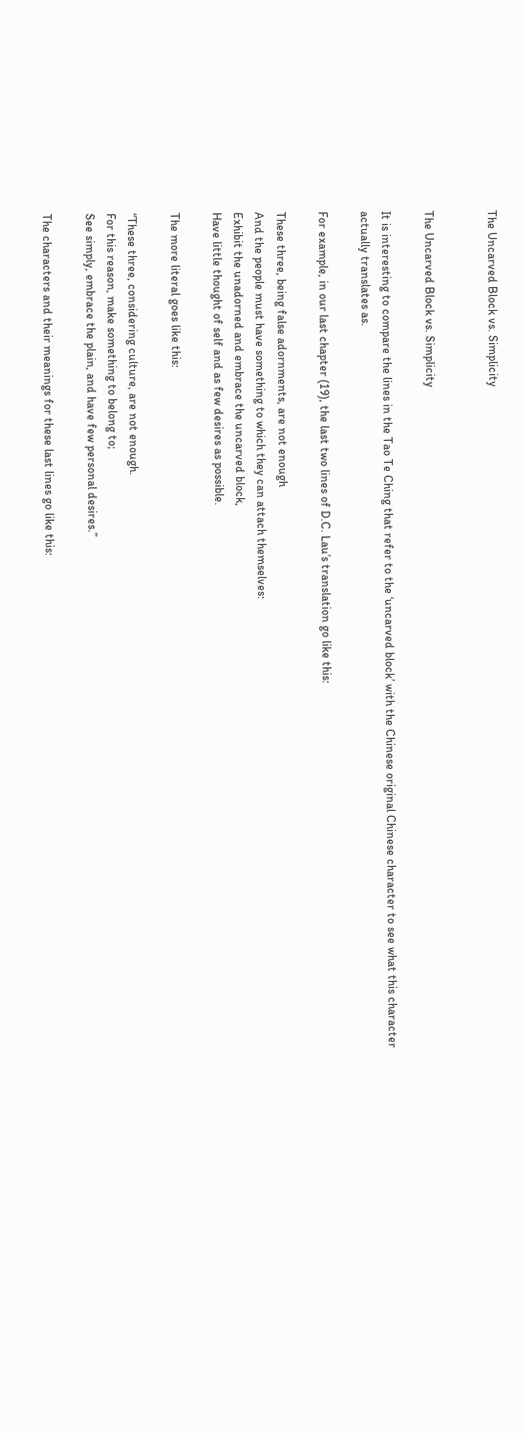The Uncarved Block vs. Simplicity


The Uncarved Block vs. Simplicity

It is interesting to compare the lines in the Tao Te Ching that refer to the ‘uncarved block’ with the Chinese original Chinese character to see what this character actually translates as.

For example, in our last chapter (19), the last two lines of D.C. Lau’s translation go like this:

These three, being false adornments, are not enough
And the people must have something to which they can attach themselves:
Exhibit the unadorned and embrace the uncarved block,
Have little thought of self and as few desires as possible.

The more literal goes like this:

“These three, considering culture, are not enough.
For this reason, make something to belong to;
See simply, embrace the plain, and have few personal desires.”

The characters and their meanings for these last lines go like this: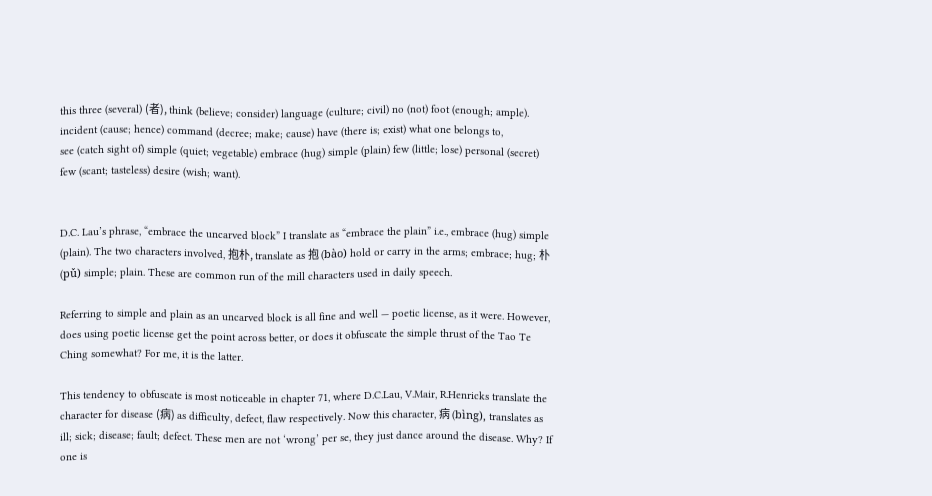this three (several) (者), think (believe; consider) language (culture; civil) no (not) foot (enough; ample).
incident (cause; hence) command (decree; make; cause) have (there is; exist) what one belongs to,
see (catch sight of) simple (quiet; vegetable) embrace (hug) simple (plain) few (little; lose) personal (secret) few (scant; tasteless) desire (wish; want).


D.C. Lau’s phrase, “embrace the uncarved block” I translate as “embrace the plain” i.e., embrace (hug) simple (plain). The two characters involved, 抱朴, translate as 抱 (bào) hold or carry in the arms; embrace; hug; 朴 (pǔ) simple; plain. These are common run of the mill characters used in daily speech.

Referring to simple and plain as an uncarved block is all fine and well — poetic license, as it were. However, does using poetic license get the point across better, or does it obfuscate the simple thrust of the Tao Te Ching somewhat? For me, it is the latter.

This tendency to obfuscate is most noticeable in chapter 71, where D.C.Lau, V.Mair, R.Henricks translate the character for disease (病) as difficulty, defect, flaw respectively. Now this character, 病 (bìng), translates as ill; sick; disease; fault; defect. These men are not ‘wrong’ per se, they just dance around the disease. Why? If one is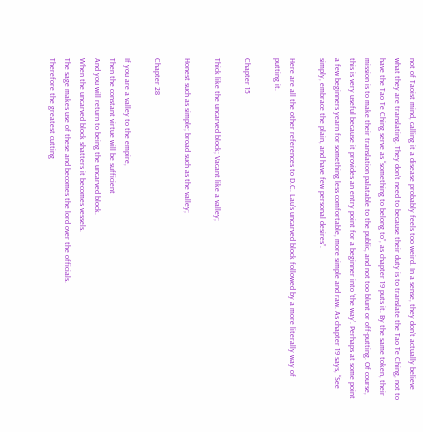not of Taoist mind, calling it a disease probably feels too weird. In a sense, they don’t actually believe what they are translating. They don’t need to because their duty is to translate the Tao Te Ching, not to have the Tao Te Ching serve as “something to belong to”, as chapter 19 puts it. By the same token, their mission is to make their translation palatable to the public, and not too blunt or off-putting. Of course, this is very useful because it provides an entry point for a beginner into ‘the way’. Perhaps at some point a few beginners yearn for something less comfortable, more simple and raw. As chapter 19 says, “See simply, embrace the plain, and have few personal desires”.

Here are all the other references to D.C. Lau’s uncarved block followed by a more literally way of putting it.

Chapter 15

Thick like the uncarved block; Vacant like a valley;

Honest such as simple; broad such as the valley;

Chapter 28

If you are a valley to the empire,
Then the constant virtue will be sufficient
And you will return to being the uncarved block.
When the uncarved block shatters it becomes vessels.
The sage makes use of these and becomes the lord over the officials.
Therefore the greatest cutting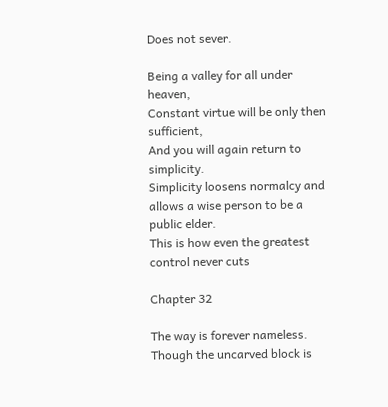Does not sever.

Being a valley for all under heaven,
Constant virtue will be only then sufficient,
And you will again return to simplicity.
Simplicity loosens normalcy and allows a wise person to be a public elder.
This is how even the greatest control never cuts

Chapter 32

The way is forever nameless.
Though the uncarved block is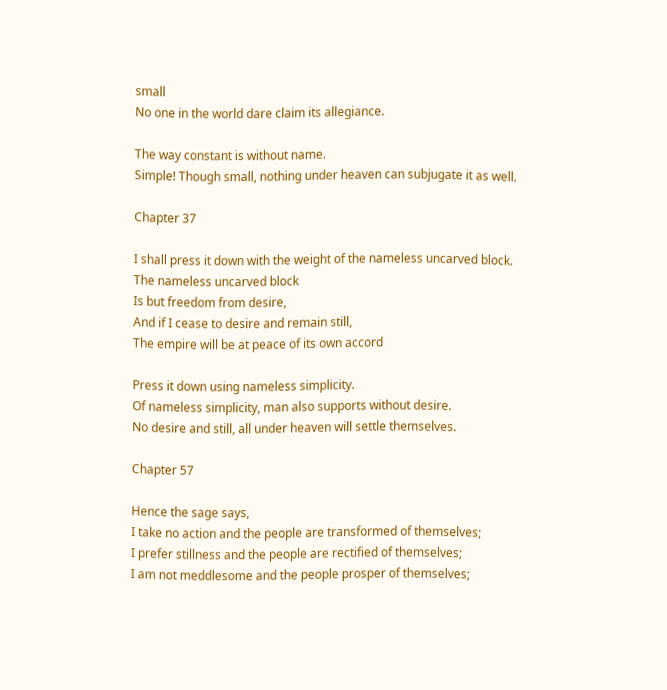small
No one in the world dare claim its allegiance.

The way constant is without name.
Simple! Though small, nothing under heaven can subjugate it as well.

Chapter 37

I shall press it down with the weight of the nameless uncarved block.
The nameless uncarved block
Is but freedom from desire,
And if I cease to desire and remain still,
The empire will be at peace of its own accord

Press it down using nameless simplicity.
Of nameless simplicity, man also supports without desire.
No desire and still, all under heaven will settle themselves.

Chapter 57

Hence the sage says,
I take no action and the people are transformed of themselves;
I prefer stillness and the people are rectified of themselves;
I am not meddlesome and the people prosper of themselves;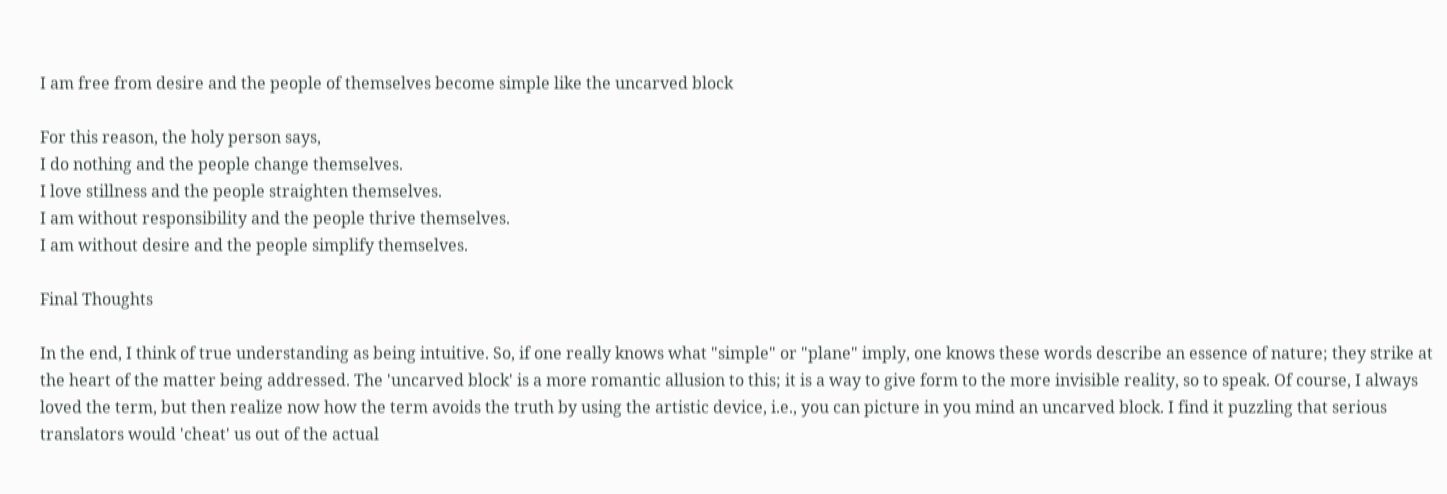I am free from desire and the people of themselves become simple like the uncarved block

For this reason, the holy person says,
I do nothing and the people change themselves.
I love stillness and the people straighten themselves.
I am without responsibility and the people thrive themselves.
I am without desire and the people simplify themselves.

Final Thoughts

In the end, I think of true understanding as being intuitive. So, if one really knows what "simple" or "plane" imply, one knows these words describe an essence of nature; they strike at the heart of the matter being addressed. The 'uncarved block' is a more romantic allusion to this; it is a way to give form to the more invisible reality, so to speak. Of course, I always loved the term, but then realize now how the term avoids the truth by using the artistic device, i.e., you can picture in you mind an uncarved block. I find it puzzling that serious translators would 'cheat' us out of the actual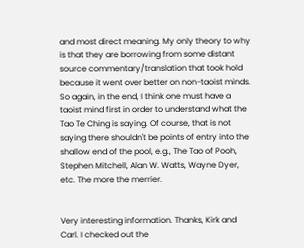and most direct meaning. My only theory to why is that they are borrowing from some distant source commentary/translation that took hold because it went over better on non-taoist minds. So again, in the end, I think one must have a taoist mind first in order to understand what the Tao Te Ching is saying. Of course, that is not saying there shouldn't be points of entry into the shallow end of the pool, e.g., The Tao of Pooh, Stephen Mitchell, Alan W. Watts, Wayne Dyer, etc. The more the merrier.


Very interesting information. Thanks, Kirk and Carl. I checked out the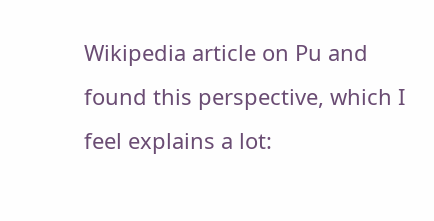Wikipedia article on Pu and found this perspective, which I feel explains a lot: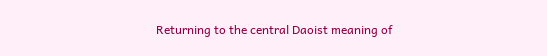Returning to the central Daoist meaning of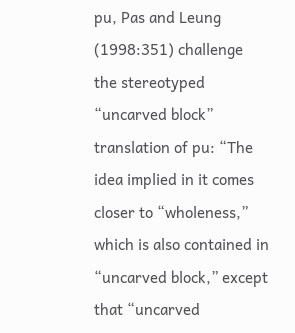pu, Pas and Leung (1998:351) challenge the stereotyped “uncarved block” translation of pu: “The idea implied in it comes closer to “wholeness,” which is also contained in “uncarved block,” except that “uncarved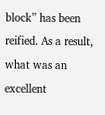block” has been reified. As a result, what was an excellent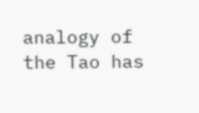analogy of the Tao has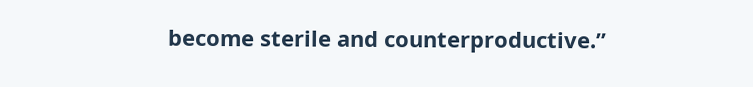become sterile and counterproductive.”